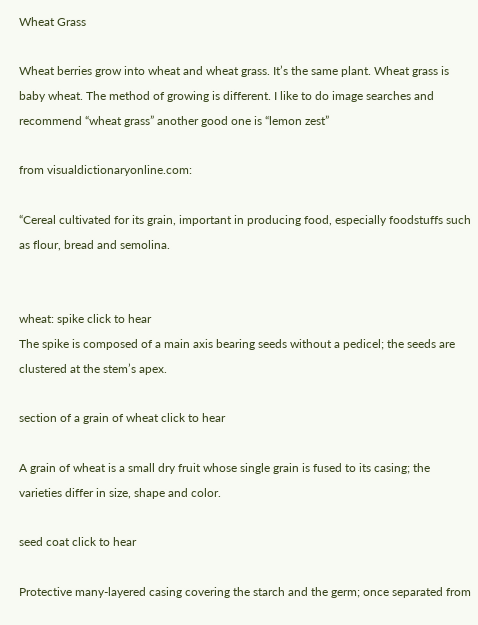Wheat Grass

Wheat berries grow into wheat and wheat grass. It’s the same plant. Wheat grass is baby wheat. The method of growing is different. I like to do image searches and recommend “wheat grass” another good one is “lemon zest”

from visualdictionaryonline.com:

“Cereal cultivated for its grain, important in producing food, especially foodstuffs such as flour, bread and semolina.


wheat: spike click to hear
The spike is composed of a main axis bearing seeds without a pedicel; the seeds are clustered at the stem’s apex.

section of a grain of wheat click to hear

A grain of wheat is a small dry fruit whose single grain is fused to its casing; the varieties differ in size, shape and color.

seed coat click to hear

Protective many-layered casing covering the starch and the germ; once separated from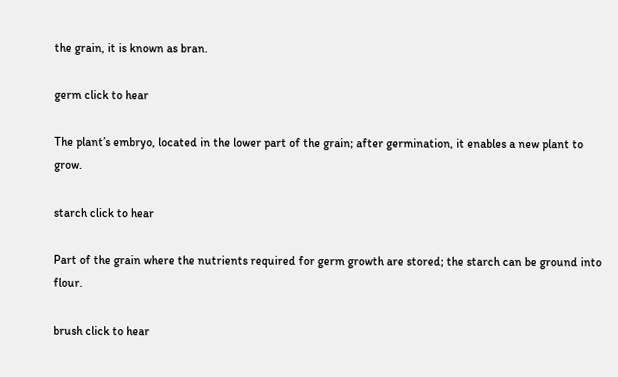the grain, it is known as bran.

germ click to hear

The plant’s embryo, located in the lower part of the grain; after germination, it enables a new plant to grow.

starch click to hear

Part of the grain where the nutrients required for germ growth are stored; the starch can be ground into flour.

brush click to hear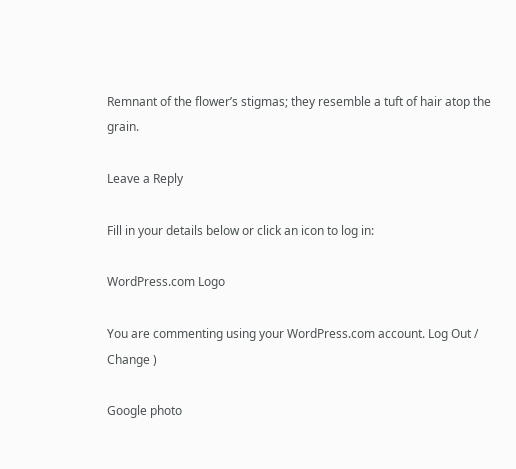Remnant of the flower’s stigmas; they resemble a tuft of hair atop the grain.

Leave a Reply

Fill in your details below or click an icon to log in:

WordPress.com Logo

You are commenting using your WordPress.com account. Log Out /  Change )

Google photo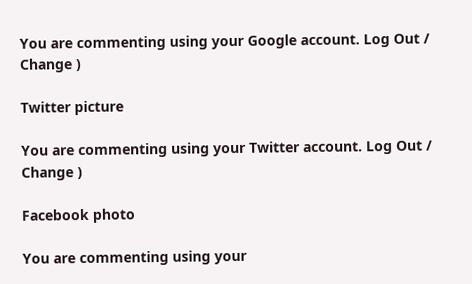You are commenting using your Google account. Log Out /  Change )

Twitter picture

You are commenting using your Twitter account. Log Out /  Change )

Facebook photo

You are commenting using your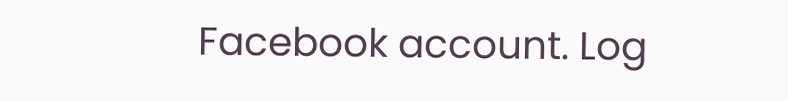Facebook account. Log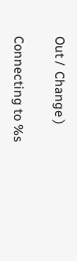Out /  Change )

Connecting to %s